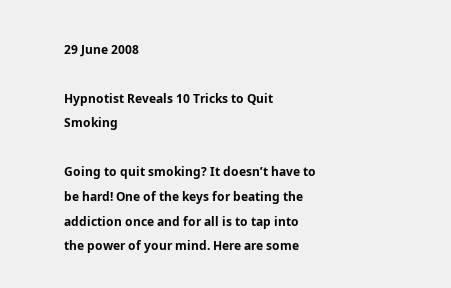29 June 2008

Hypnotist Reveals 10 Tricks to Quit Smoking

Going to quit smoking? It doesn’t have to be hard! One of the keys for beating the addiction once and for all is to tap into the power of your mind. Here are some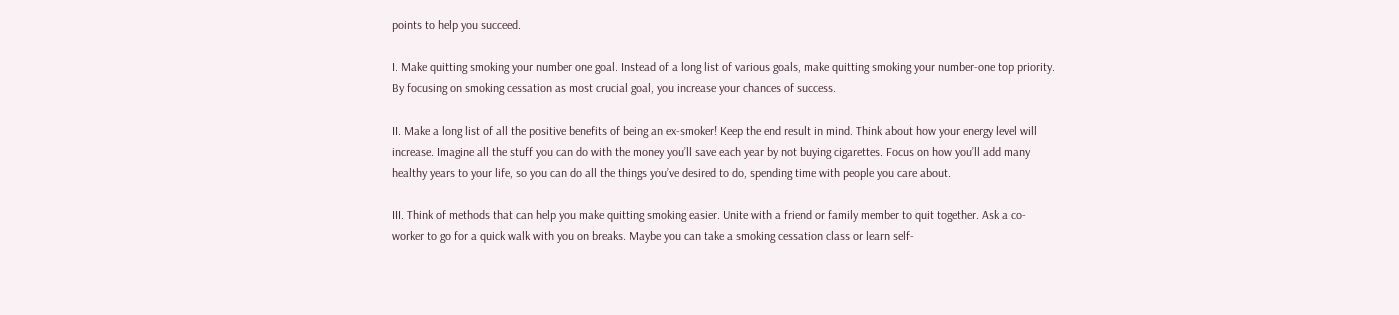points to help you succeed.

I. Make quitting smoking your number one goal. Instead of a long list of various goals, make quitting smoking your number-one top priority. By focusing on smoking cessation as most crucial goal, you increase your chances of success.

II. Make a long list of all the positive benefits of being an ex-smoker! Keep the end result in mind. Think about how your energy level will increase. Imagine all the stuff you can do with the money you’ll save each year by not buying cigarettes. Focus on how you’ll add many healthy years to your life, so you can do all the things you’ve desired to do, spending time with people you care about.

III. Think of methods that can help you make quitting smoking easier. Unite with a friend or family member to quit together. Ask a co-worker to go for a quick walk with you on breaks. Maybe you can take a smoking cessation class or learn self-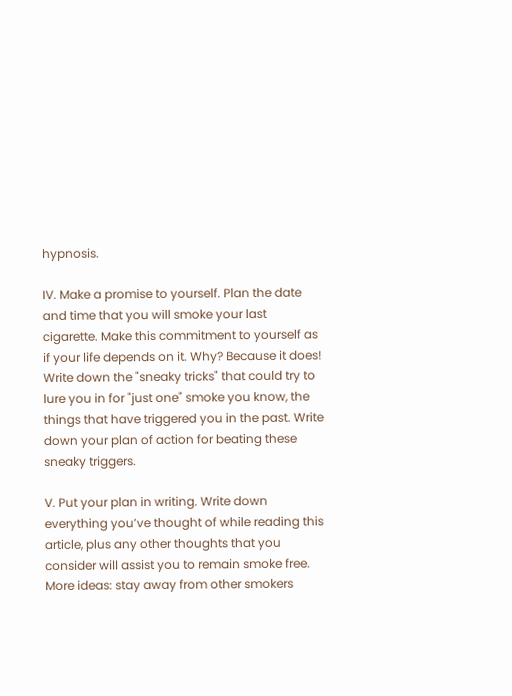hypnosis.

IV. Make a promise to yourself. Plan the date and time that you will smoke your last cigarette. Make this commitment to yourself as if your life depends on it. Why? Because it does! Write down the "sneaky tricks" that could try to lure you in for "just one" smoke you know, the things that have triggered you in the past. Write down your plan of action for beating these sneaky triggers.

V. Put your plan in writing. Write down everything you’ve thought of while reading this article, plus any other thoughts that you consider will assist you to remain smoke free. More ideas: stay away from other smokers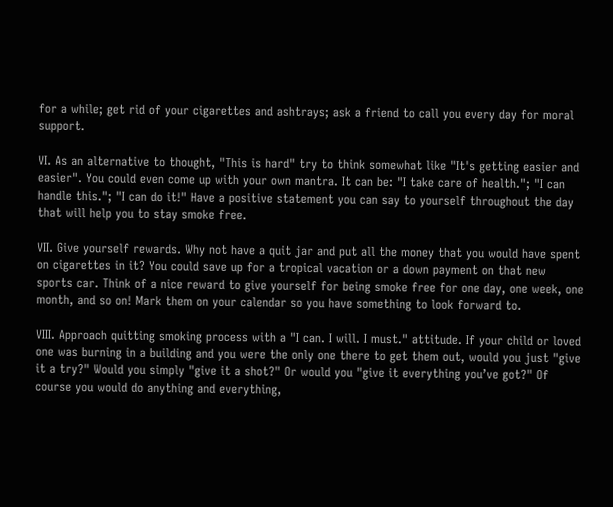for a while; get rid of your cigarettes and ashtrays; ask a friend to call you every day for moral support.

VI. As an alternative to thought, "This is hard" try to think somewhat like "It's getting easier and easier". You could even come up with your own mantra. It can be: "I take care of health."; "I can handle this."; "I can do it!" Have a positive statement you can say to yourself throughout the day that will help you to stay smoke free.

VII. Give yourself rewards. Why not have a quit jar and put all the money that you would have spent on cigarettes in it? You could save up for a tropical vacation or a down payment on that new sports car. Think of a nice reward to give yourself for being smoke free for one day, one week, one month, and so on! Mark them on your calendar so you have something to look forward to.

VIII. Approach quitting smoking process with a "I can. I will. I must." attitude. If your child or loved one was burning in a building and you were the only one there to get them out, would you just "give it a try?" Would you simply "give it a shot?" Or would you "give it everything you’ve got?" Of course you would do anything and everything,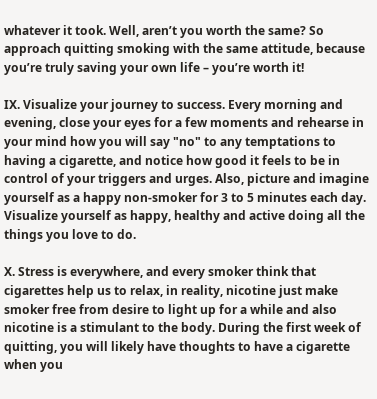whatever it took. Well, aren’t you worth the same? So approach quitting smoking with the same attitude, because you’re truly saving your own life – you’re worth it!

IX. Visualize your journey to success. Every morning and evening, close your eyes for a few moments and rehearse in your mind how you will say "no" to any temptations to having a cigarette, and notice how good it feels to be in control of your triggers and urges. Also, picture and imagine yourself as a happy non-smoker for 3 to 5 minutes each day. Visualize yourself as happy, healthy and active doing all the things you love to do.

X. Stress is everywhere, and every smoker think that cigarettes help us to relax, in reality, nicotine just make smoker free from desire to light up for a while and also nicotine is a stimulant to the body. During the first week of quitting, you will likely have thoughts to have a cigarette when you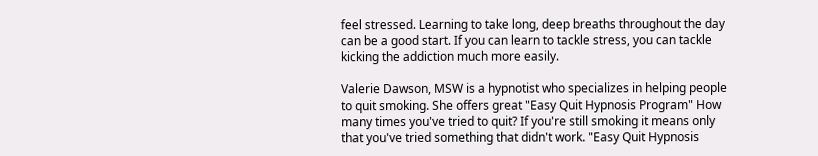feel stressed. Learning to take long, deep breaths throughout the day can be a good start. If you can learn to tackle stress, you can tackle kicking the addiction much more easily.

Valerie Dawson, MSW is a hypnotist who specializes in helping people to quit smoking. She offers great "Easy Quit Hypnosis Program" How many times you've tried to quit? If you're still smoking it means only that you've tried something that didn't work. "Easy Quit Hypnosis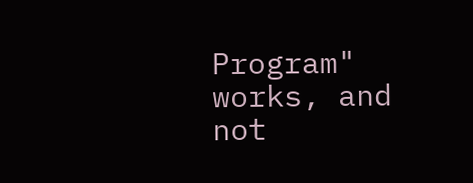Program" works, and not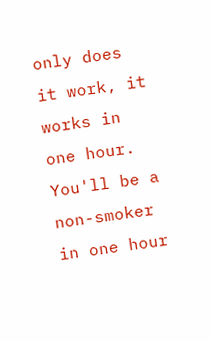only does it work, it works in one hour. You'll be a non-smoker in one hour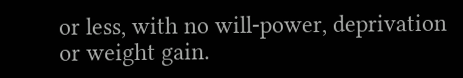or less, with no will-power, deprivation or weight gain.